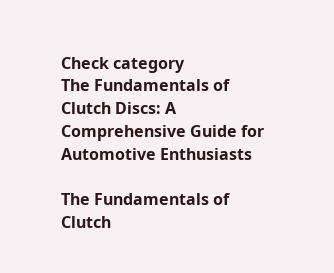Check category
The Fundamentals of Clutch Discs: A Comprehensive Guide for Automotive Enthusiasts

The Fundamentals of Clutch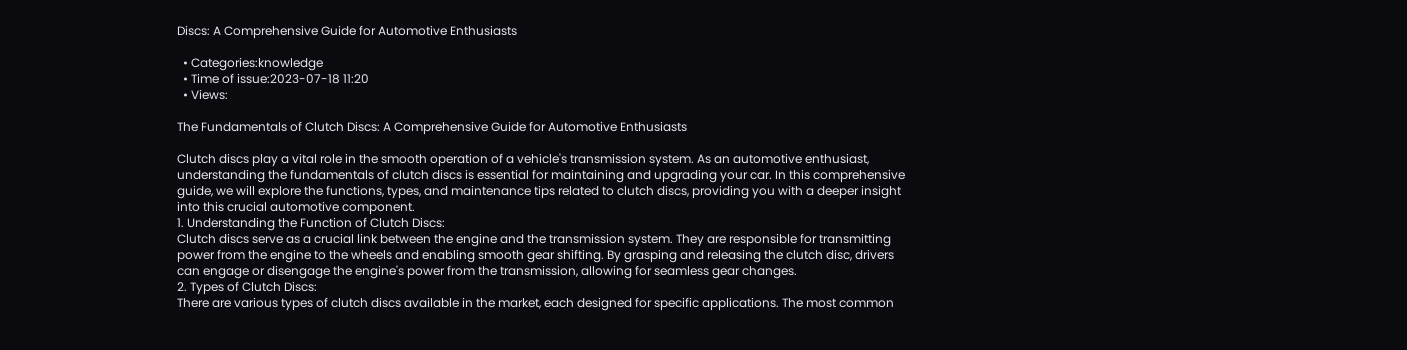Discs: A Comprehensive Guide for Automotive Enthusiasts

  • Categories:knowledge
  • Time of issue:2023-07-18 11:20
  • Views:

The Fundamentals of Clutch Discs: A Comprehensive Guide for Automotive Enthusiasts

Clutch discs play a vital role in the smooth operation of a vehicle's transmission system. As an automotive enthusiast, understanding the fundamentals of clutch discs is essential for maintaining and upgrading your car. In this comprehensive guide, we will explore the functions, types, and maintenance tips related to clutch discs, providing you with a deeper insight into this crucial automotive component.
1. Understanding the Function of Clutch Discs:
Clutch discs serve as a crucial link between the engine and the transmission system. They are responsible for transmitting power from the engine to the wheels and enabling smooth gear shifting. By grasping and releasing the clutch disc, drivers can engage or disengage the engine's power from the transmission, allowing for seamless gear changes.
2. Types of Clutch Discs:
There are various types of clutch discs available in the market, each designed for specific applications. The most common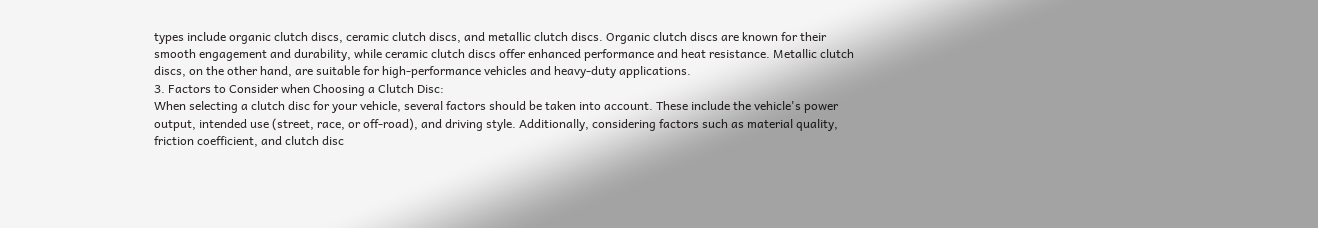types include organic clutch discs, ceramic clutch discs, and metallic clutch discs. Organic clutch discs are known for their smooth engagement and durability, while ceramic clutch discs offer enhanced performance and heat resistance. Metallic clutch discs, on the other hand, are suitable for high-performance vehicles and heavy-duty applications.
3. Factors to Consider when Choosing a Clutch Disc:
When selecting a clutch disc for your vehicle, several factors should be taken into account. These include the vehicle's power output, intended use (street, race, or off-road), and driving style. Additionally, considering factors such as material quality, friction coefficient, and clutch disc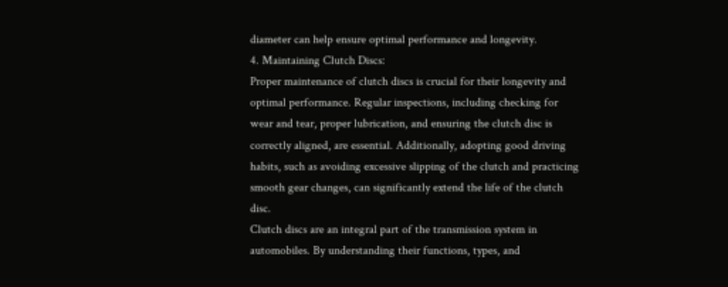diameter can help ensure optimal performance and longevity.
4. Maintaining Clutch Discs:
Proper maintenance of clutch discs is crucial for their longevity and optimal performance. Regular inspections, including checking for wear and tear, proper lubrication, and ensuring the clutch disc is correctly aligned, are essential. Additionally, adopting good driving habits, such as avoiding excessive slipping of the clutch and practicing smooth gear changes, can significantly extend the life of the clutch disc.
Clutch discs are an integral part of the transmission system in automobiles. By understanding their functions, types, and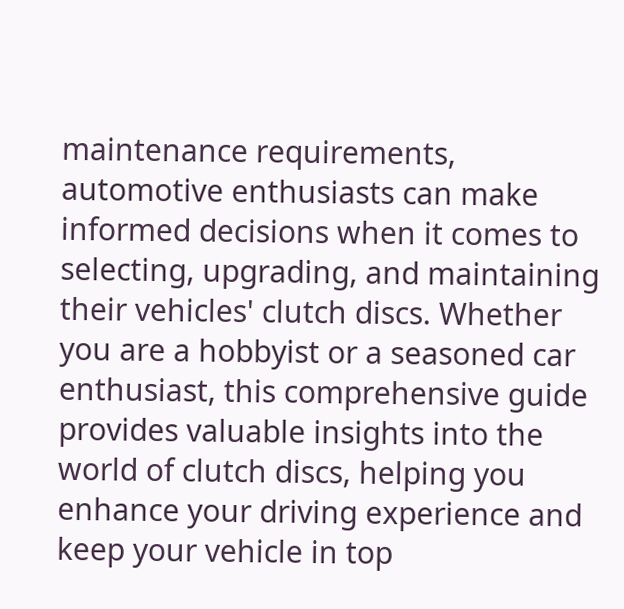maintenance requirements, automotive enthusiasts can make informed decisions when it comes to selecting, upgrading, and maintaining their vehicles' clutch discs. Whether you are a hobbyist or a seasoned car enthusiast, this comprehensive guide provides valuable insights into the world of clutch discs, helping you enhance your driving experience and keep your vehicle in top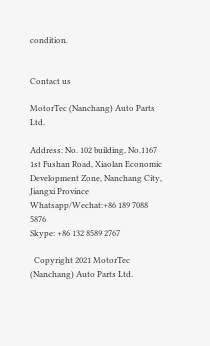condition.


Contact us

MotorTec (Nanchang) Auto Parts Ltd.

Address: No. 102 building, No.1167 1st Fushan Road, Xiaolan Economic Development Zone, Nanchang City, Jiangxi Province
Whatsapp/Wechat:+86 189 7088 5876
Skype: +86 132 8589 2767

  Copyright 2021 MotorTec (Nanchang) Auto Parts Ltd.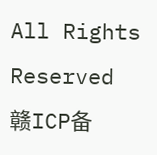All Rights Reserved  赣ICP备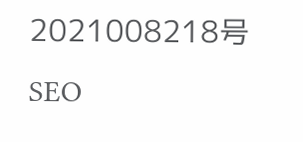2021008218号      SEO